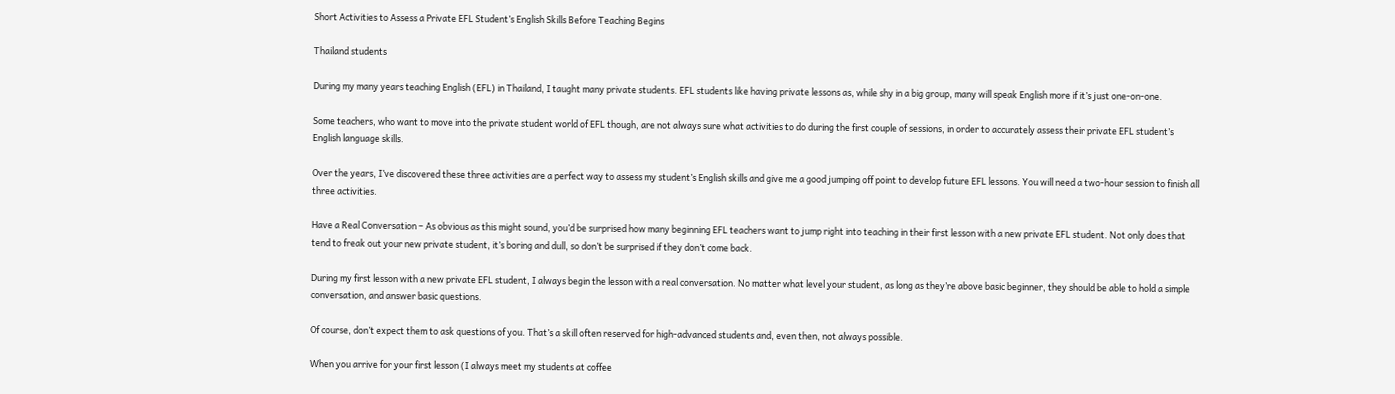Short Activities to Assess a Private EFL Student’s English Skills Before Teaching Begins

Thailand students

During my many years teaching English (EFL) in Thailand, I taught many private students. EFL students like having private lessons as, while shy in a big group, many will speak English more if it’s just one-on-one.

Some teachers, who want to move into the private student world of EFL though, are not always sure what activities to do during the first couple of sessions, in order to accurately assess their private EFL student’s English language skills.

Over the years, I’ve discovered these three activities are a perfect way to assess my student’s English skills and give me a good jumping off point to develop future EFL lessons. You will need a two-hour session to finish all three activities.

Have a Real Conversation – As obvious as this might sound, you’d be surprised how many beginning EFL teachers want to jump right into teaching in their first lesson with a new private EFL student. Not only does that tend to freak out your new private student, it’s boring and dull, so don’t be surprised if they don’t come back.

During my first lesson with a new private EFL student, I always begin the lesson with a real conversation. No matter what level your student, as long as they’re above basic beginner, they should be able to hold a simple conversation, and answer basic questions.

Of course, don’t expect them to ask questions of you. That’s a skill often reserved for high-advanced students and, even then, not always possible.

When you arrive for your first lesson (I always meet my students at coffee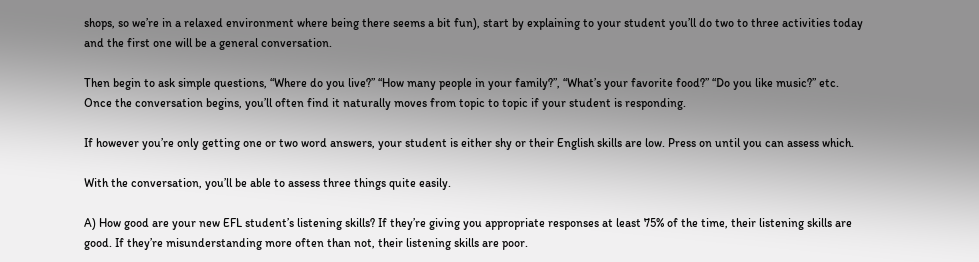shops, so we’re in a relaxed environment where being there seems a bit fun), start by explaining to your student you’ll do two to three activities today and the first one will be a general conversation.

Then begin to ask simple questions, “Where do you live?” “How many people in your family?”, “What’s your favorite food?” “Do you like music?” etc. Once the conversation begins, you’ll often find it naturally moves from topic to topic if your student is responding.

If however you’re only getting one or two word answers, your student is either shy or their English skills are low. Press on until you can assess which.

With the conversation, you’ll be able to assess three things quite easily.

A) How good are your new EFL student’s listening skills? If they’re giving you appropriate responses at least 75% of the time, their listening skills are good. If they’re misunderstanding more often than not, their listening skills are poor.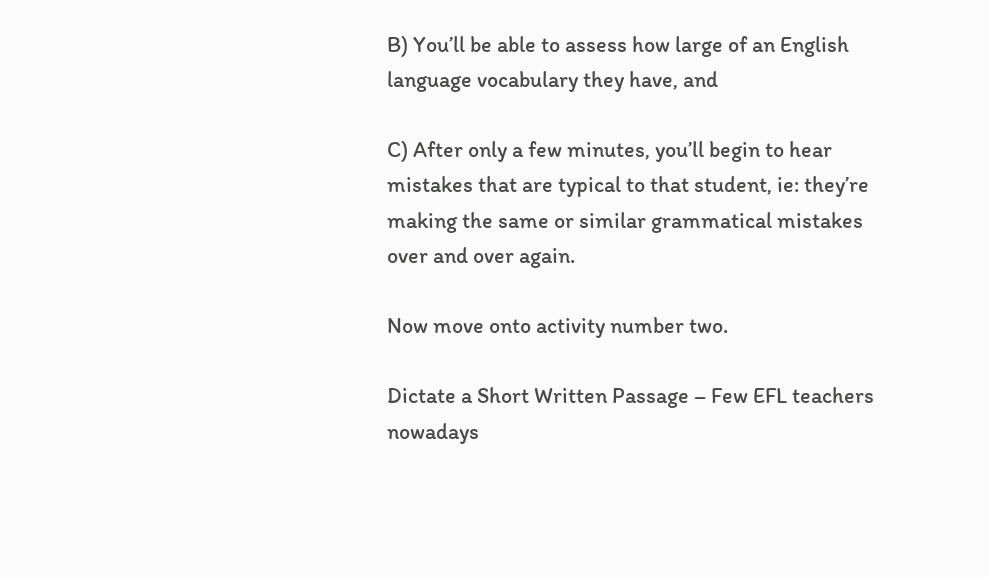B) You’ll be able to assess how large of an English language vocabulary they have, and

C) After only a few minutes, you’ll begin to hear mistakes that are typical to that student, ie: they’re making the same or similar grammatical mistakes over and over again.

Now move onto activity number two.

Dictate a Short Written Passage – Few EFL teachers nowadays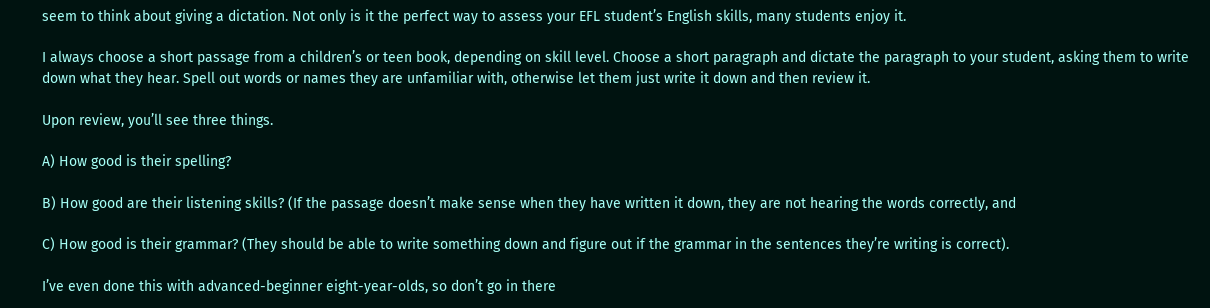seem to think about giving a dictation. Not only is it the perfect way to assess your EFL student’s English skills, many students enjoy it.

I always choose a short passage from a children’s or teen book, depending on skill level. Choose a short paragraph and dictate the paragraph to your student, asking them to write down what they hear. Spell out words or names they are unfamiliar with, otherwise let them just write it down and then review it.

Upon review, you’ll see three things.

A) How good is their spelling?

B) How good are their listening skills? (If the passage doesn’t make sense when they have written it down, they are not hearing the words correctly, and

C) How good is their grammar? (They should be able to write something down and figure out if the grammar in the sentences they’re writing is correct).

I’ve even done this with advanced-beginner eight-year-olds, so don’t go in there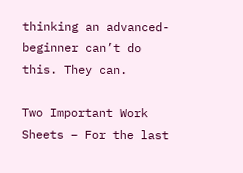thinking an advanced-beginner can’t do this. They can.

Two Important Work Sheets – For the last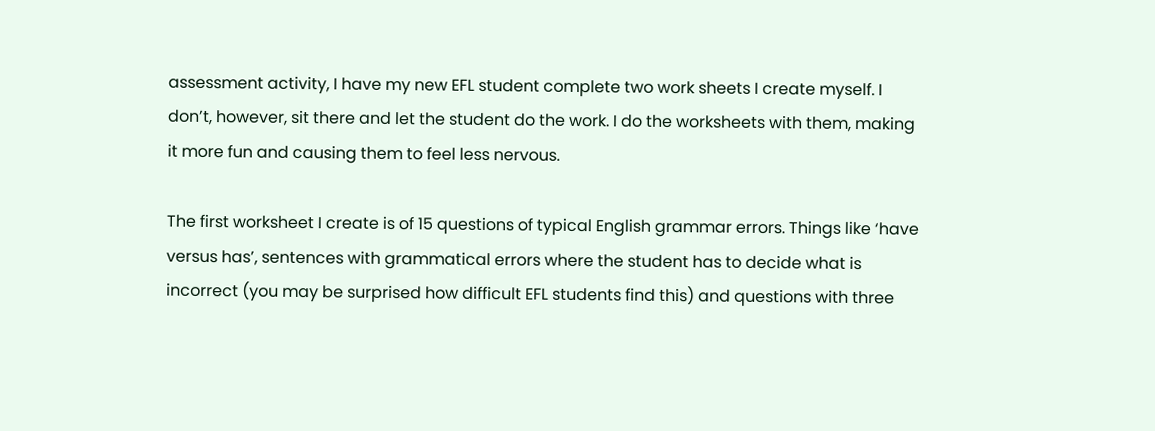assessment activity, I have my new EFL student complete two work sheets I create myself. I don’t, however, sit there and let the student do the work. I do the worksheets with them, making it more fun and causing them to feel less nervous.

The first worksheet I create is of 15 questions of typical English grammar errors. Things like ‘have versus has’, sentences with grammatical errors where the student has to decide what is incorrect (you may be surprised how difficult EFL students find this) and questions with three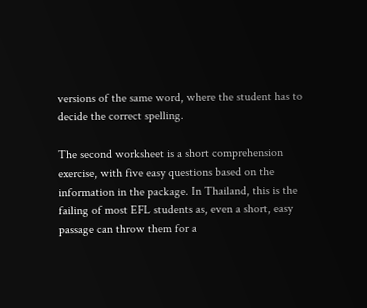versions of the same word, where the student has to decide the correct spelling.

The second worksheet is a short comprehension exercise, with five easy questions based on the information in the package. In Thailand, this is the failing of most EFL students as, even a short, easy passage can throw them for a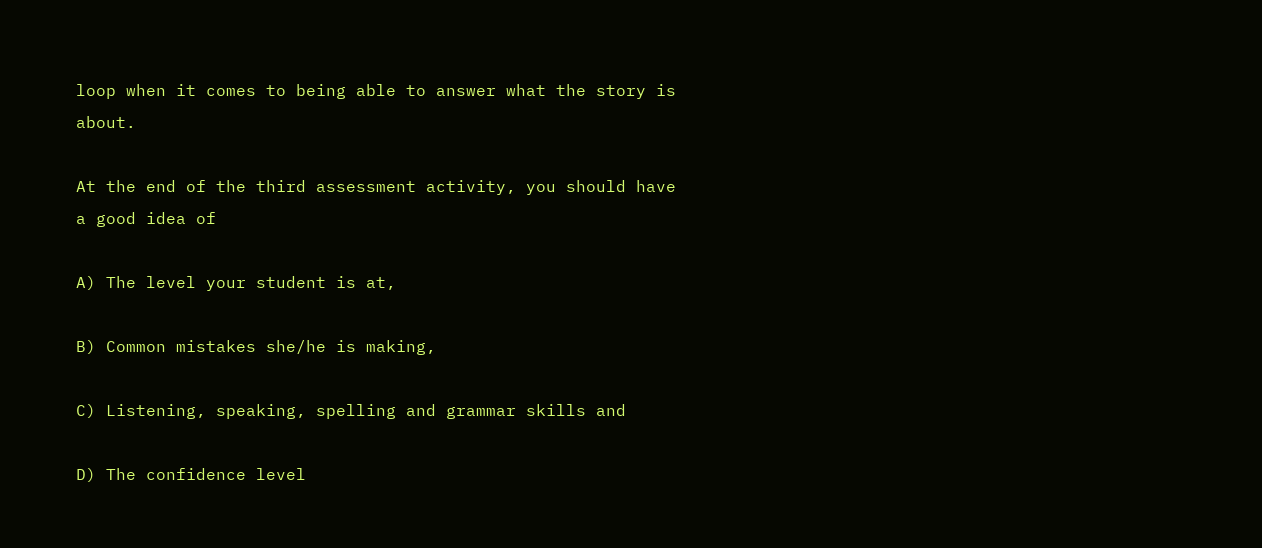loop when it comes to being able to answer what the story is about.

At the end of the third assessment activity, you should have a good idea of

A) The level your student is at,

B) Common mistakes she/he is making,

C) Listening, speaking, spelling and grammar skills and

D) The confidence level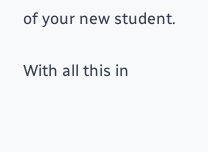of your new student.

With all this in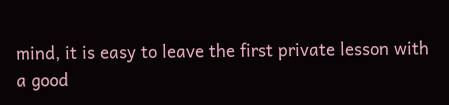mind, it is easy to leave the first private lesson with a good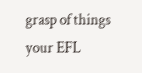grasp of things your EFL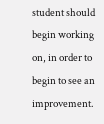student should begin working on, in order to begin to see an improvement.